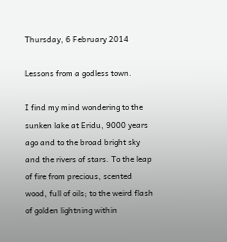Thursday, 6 February 2014

Lessons from a godless town.

I find my mind wondering to the sunken lake at Eridu, 9000 years ago and to the broad bright sky and the rivers of stars. To the leap of fire from precious, scented wood, full of oils; to the weird flash of golden lightning within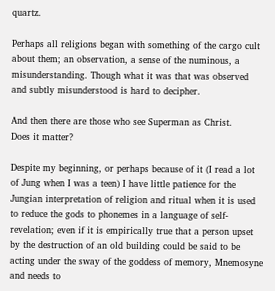quartz.

Perhaps all religions began with something of the cargo cult about them; an observation, a sense of the numinous, a misunderstanding. Though what it was that was observed and subtly misunderstood is hard to decipher.

And then there are those who see Superman as Christ.
Does it matter?

Despite my beginning, or perhaps because of it (I read a lot of Jung when I was a teen) I have little patience for the Jungian interpretation of religion and ritual when it is used to reduce the gods to phonemes in a language of self-revelation; even if it is empirically true that a person upset by the destruction of an old building could be said to be acting under the sway of the goddess of memory, Mnemosyne and needs to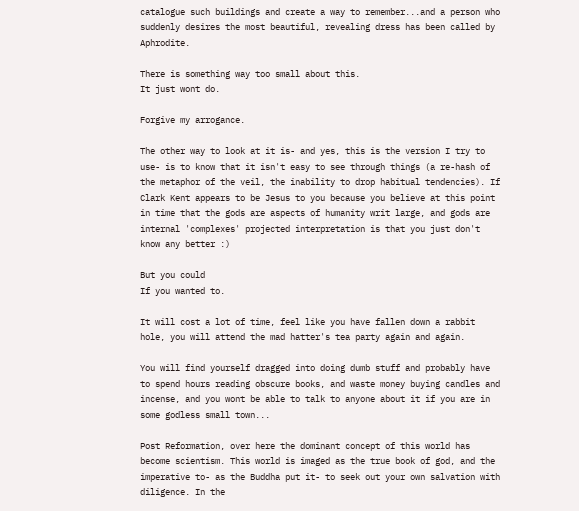catalogue such buildings and create a way to remember...and a person who suddenly desires the most beautiful, revealing dress has been called by Aphrodite.

There is something way too small about this.
It just wont do.

Forgive my arrogance.

The other way to look at it is- and yes, this is the version I try to use- is to know that it isn't easy to see through things (a re-hash of the metaphor of the veil, the inability to drop habitual tendencies). If Clark Kent appears to be Jesus to you because you believe at this point in time that the gods are aspects of humanity writ large, and gods are internal 'complexes' projected interpretation is that you just don't know any better :)

But you could
If you wanted to.

It will cost a lot of time, feel like you have fallen down a rabbit hole, you will attend the mad hatter's tea party again and again.

You will find yourself dragged into doing dumb stuff and probably have to spend hours reading obscure books, and waste money buying candles and incense, and you wont be able to talk to anyone about it if you are in some godless small town...

Post Reformation, over here the dominant concept of this world has become scientism. This world is imaged as the true book of god, and the imperative to- as the Buddha put it- to seek out your own salvation with diligence. In the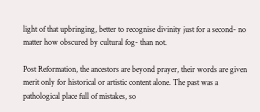light of that upbringing, better to recognise divinity just for a second- no matter how obscured by cultural fog- than not.

Post Reformation, the ancestors are beyond prayer, their words are given merit only for historical or artistic content alone. The past was a pathological place full of mistakes, so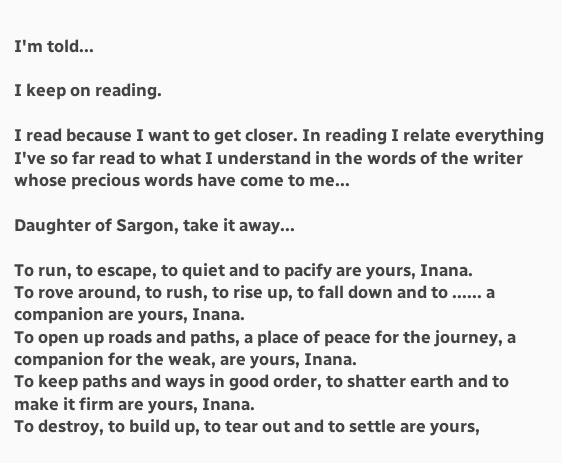I'm told...

I keep on reading.

I read because I want to get closer. In reading I relate everything I've so far read to what I understand in the words of the writer whose precious words have come to me...

Daughter of Sargon, take it away...

To run, to escape, to quiet and to pacify are yours, Inana.
To rove around, to rush, to rise up, to fall down and to ...... a companion are yours, Inana.
To open up roads and paths, a place of peace for the journey, a companion for the weak, are yours, Inana.
To keep paths and ways in good order, to shatter earth and to make it firm are yours, Inana.
To destroy, to build up, to tear out and to settle are yours,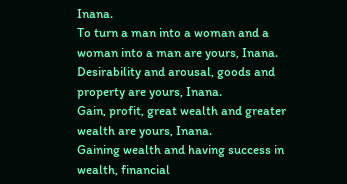Inana.
To turn a man into a woman and a woman into a man are yours, Inana.
Desirability and arousal, goods and property are yours, Inana.
Gain, profit, great wealth and greater wealth are yours, Inana.
Gaining wealth and having success in wealth, financial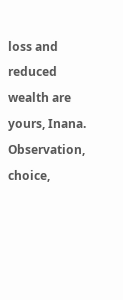loss and reduced wealth are yours, Inana.
Observation, choice,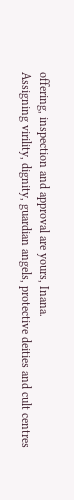offering, inspection and approval are yours, Inana.
Assigning virility, dignity, guardian angels, protective deities and cult centres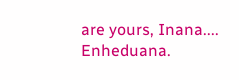are yours, Inana.... Enheduana.